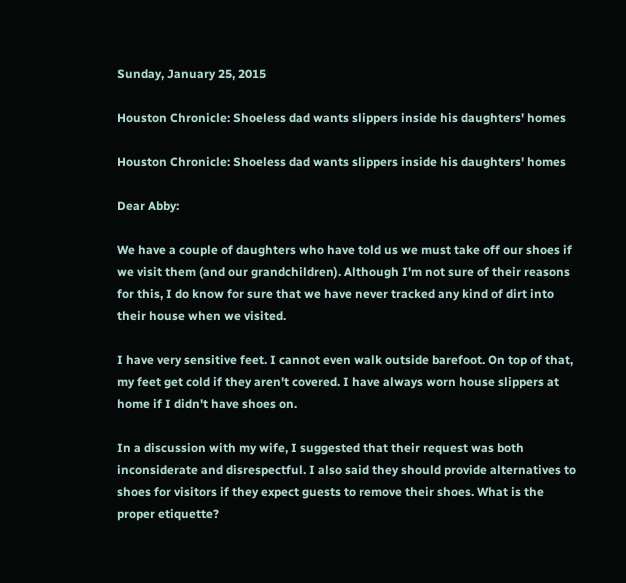Sunday, January 25, 2015

Houston Chronicle: Shoeless dad wants slippers inside his daughters' homes

Houston Chronicle: Shoeless dad wants slippers inside his daughters' homes

Dear Abby:

We have a couple of daughters who have told us we must take off our shoes if we visit them (and our grandchildren). Although I'm not sure of their reasons for this, I do know for sure that we have never tracked any kind of dirt into their house when we visited.

I have very sensitive feet. I cannot even walk outside barefoot. On top of that, my feet get cold if they aren't covered. I have always worn house slippers at home if I didn't have shoes on.

In a discussion with my wife, I suggested that their request was both inconsiderate and disrespectful. I also said they should provide alternatives to shoes for visitors if they expect guests to remove their shoes. What is the proper etiquette?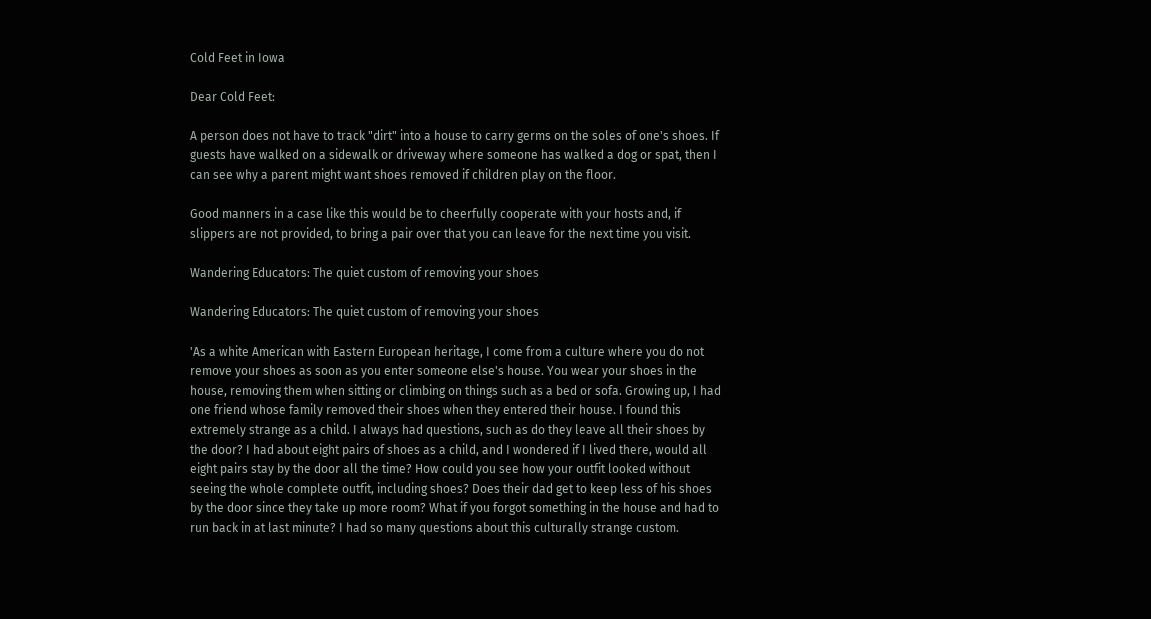Cold Feet in Iowa

Dear Cold Feet:

A person does not have to track "dirt" into a house to carry germs on the soles of one's shoes. If guests have walked on a sidewalk or driveway where someone has walked a dog or spat, then I can see why a parent might want shoes removed if children play on the floor.

Good manners in a case like this would be to cheerfully cooperate with your hosts and, if slippers are not provided, to bring a pair over that you can leave for the next time you visit.

Wandering Educators: The quiet custom of removing your shoes

Wandering Educators: The quiet custom of removing your shoes

'As a white American with Eastern European heritage, I come from a culture where you do not remove your shoes as soon as you enter someone else's house. You wear your shoes in the house, removing them when sitting or climbing on things such as a bed or sofa. Growing up, I had one friend whose family removed their shoes when they entered their house. I found this extremely strange as a child. I always had questions, such as do they leave all their shoes by the door? I had about eight pairs of shoes as a child, and I wondered if I lived there, would all eight pairs stay by the door all the time? How could you see how your outfit looked without seeing the whole complete outfit, including shoes? Does their dad get to keep less of his shoes by the door since they take up more room? What if you forgot something in the house and had to run back in at last minute? I had so many questions about this culturally strange custom.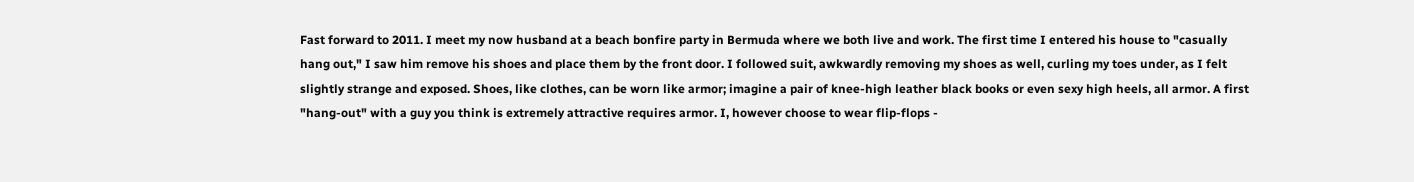Fast forward to 2011. I meet my now husband at a beach bonfire party in Bermuda where we both live and work. The first time I entered his house to "casually hang out," I saw him remove his shoes and place them by the front door. I followed suit, awkwardly removing my shoes as well, curling my toes under, as I felt slightly strange and exposed. Shoes, like clothes, can be worn like armor; imagine a pair of knee-high leather black books or even sexy high heels, all armor. A first "hang-out" with a guy you think is extremely attractive requires armor. I, however choose to wear flip-flops -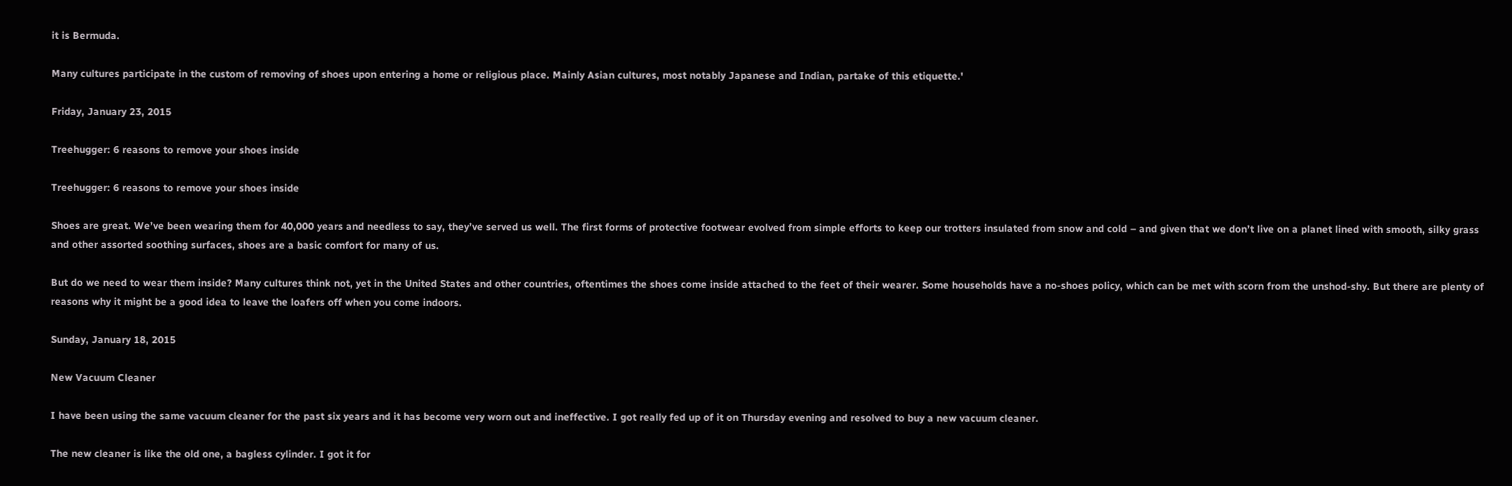it is Bermuda.

Many cultures participate in the custom of removing of shoes upon entering a home or religious place. Mainly Asian cultures, most notably Japanese and Indian, partake of this etiquette.'

Friday, January 23, 2015

Treehugger: 6 reasons to remove your shoes inside

Treehugger: 6 reasons to remove your shoes inside

Shoes are great. We’ve been wearing them for 40,000 years and needless to say, they’ve served us well. The first forms of protective footwear evolved from simple efforts to keep our trotters insulated from snow and cold – and given that we don’t live on a planet lined with smooth, silky grass and other assorted soothing surfaces, shoes are a basic comfort for many of us.

But do we need to wear them inside? Many cultures think not, yet in the United States and other countries, oftentimes the shoes come inside attached to the feet of their wearer. Some households have a no-shoes policy, which can be met with scorn from the unshod-shy. But there are plenty of reasons why it might be a good idea to leave the loafers off when you come indoors.

Sunday, January 18, 2015

New Vacuum Cleaner

I have been using the same vacuum cleaner for the past six years and it has become very worn out and ineffective. I got really fed up of it on Thursday evening and resolved to buy a new vacuum cleaner.

The new cleaner is like the old one, a bagless cylinder. I got it for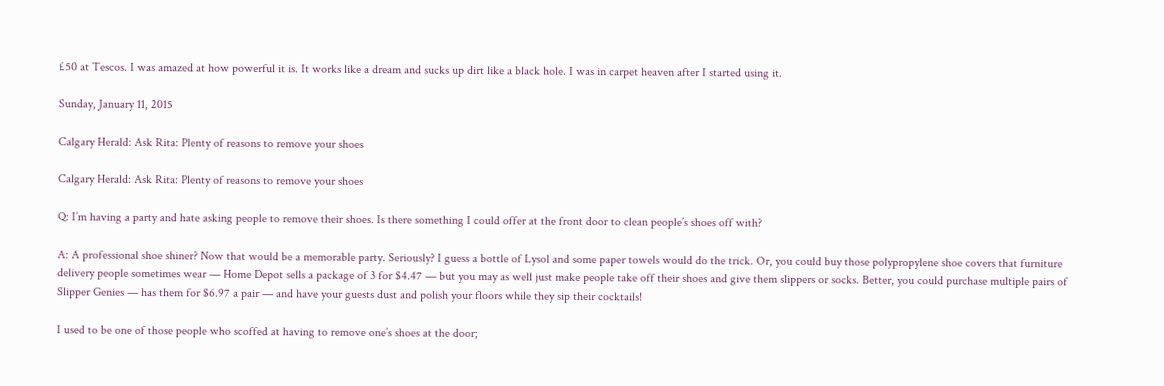£50 at Tescos. I was amazed at how powerful it is. It works like a dream and sucks up dirt like a black hole. I was in carpet heaven after I started using it.

Sunday, January 11, 2015

Calgary Herald: Ask Rita: Plenty of reasons to remove your shoes

Calgary Herald: Ask Rita: Plenty of reasons to remove your shoes

Q: I’m having a party and hate asking people to remove their shoes. Is there something I could offer at the front door to clean people’s shoes off with?

A: A professional shoe shiner? Now that would be a memorable party. Seriously? I guess a bottle of Lysol and some paper towels would do the trick. Or, you could buy those polypropylene shoe covers that furniture delivery people sometimes wear — Home Depot sells a package of 3 for $4.47 — but you may as well just make people take off their shoes and give them slippers or socks. Better, you could purchase multiple pairs of Slipper Genies — has them for $6.97 a pair — and have your guests dust and polish your floors while they sip their cocktails!

I used to be one of those people who scoffed at having to remove one’s shoes at the door;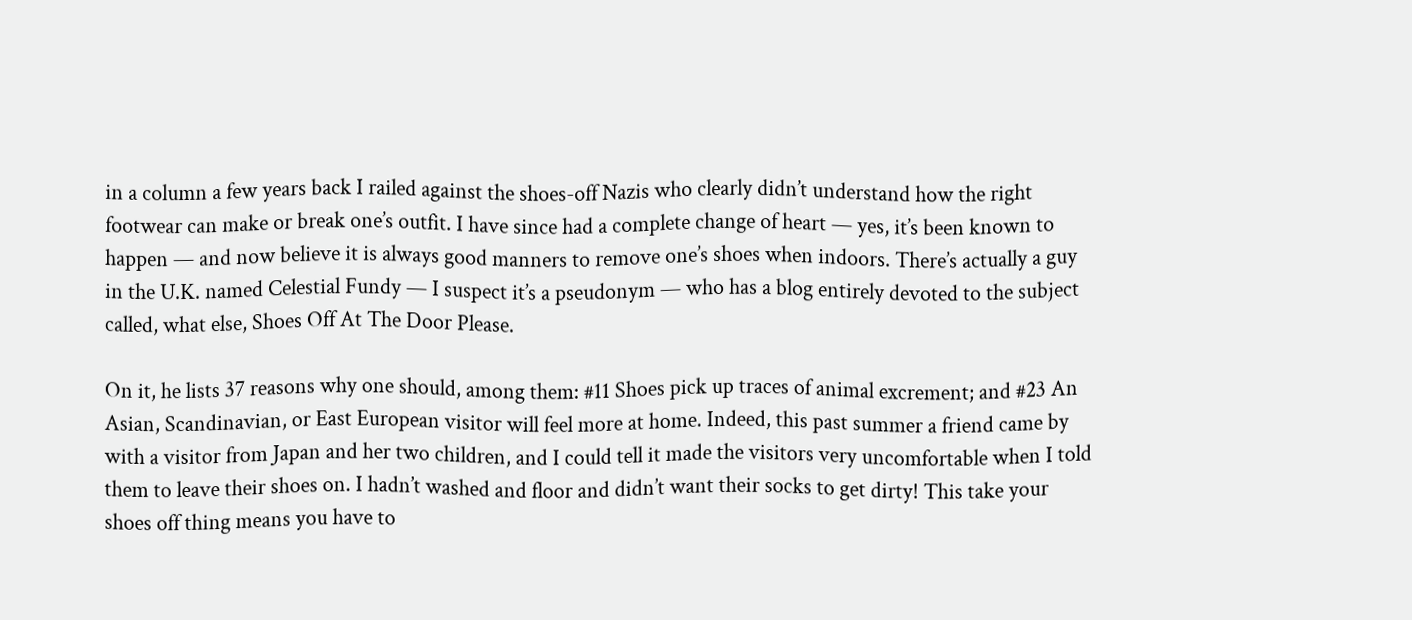in a column a few years back I railed against the shoes-off Nazis who clearly didn’t understand how the right footwear can make or break one’s outfit. I have since had a complete change of heart — yes, it’s been known to happen — and now believe it is always good manners to remove one’s shoes when indoors. There’s actually a guy in the U.K. named Celestial Fundy — I suspect it’s a pseudonym — who has a blog entirely devoted to the subject called, what else, Shoes Off At The Door Please.

On it, he lists 37 reasons why one should, among them: #11 Shoes pick up traces of animal excrement; and #23 An Asian, Scandinavian, or East European visitor will feel more at home. Indeed, this past summer a friend came by with a visitor from Japan and her two children, and I could tell it made the visitors very uncomfortable when I told them to leave their shoes on. I hadn’t washed and floor and didn’t want their socks to get dirty! This take your shoes off thing means you have to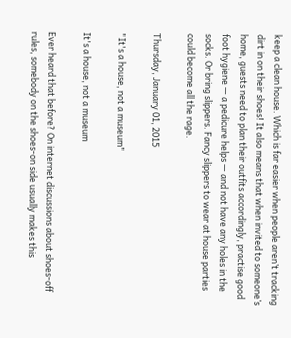keep a clean house. Which is far easier when people aren’t tracking dirt in on their shoes! It also means that when invited to someone’s home, guests need to plan their outfits accordingly, practise good foot hygiene — a pedicure helps — and not have any holes in the socks. Or bring slippers. Fancy slippers to wear at house parties could become all the rage.

Thursday, January 01, 2015

"It's a house, not a museum"

It's a house, not a museum

Ever heard that before? On internet discussions about shoes-off rules, somebody on the shoes-on side usually makes this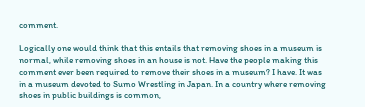comment.

Logically one would think that this entails that removing shoes in a museum is normal, while removing shoes in an house is not. Have the people making this comment ever been required to remove their shoes in a museum? I have. It was in a museum devoted to Sumo Wrestling in Japan. In a country where removing shoes in public buildings is common,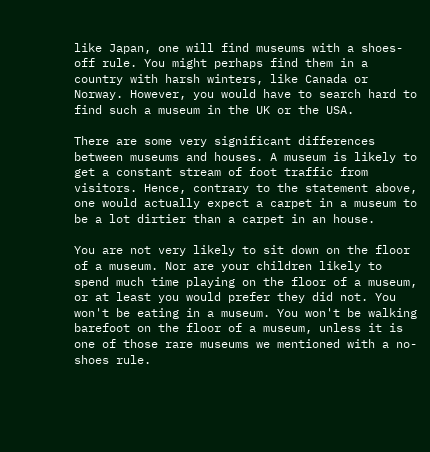like Japan, one will find museums with a shoes-off rule. You might perhaps find them in a country with harsh winters, like Canada or Norway. However, you would have to search hard to find such a museum in the UK or the USA.

There are some very significant differences between museums and houses. A museum is likely to get a constant stream of foot traffic from visitors. Hence, contrary to the statement above, one would actually expect a carpet in a museum to be a lot dirtier than a carpet in an house.

You are not very likely to sit down on the floor of a museum. Nor are your children likely to spend much time playing on the floor of a museum, or at least you would prefer they did not. You won't be eating in a museum. You won't be walking barefoot on the floor of a museum, unless it is one of those rare museums we mentioned with a no-shoes rule.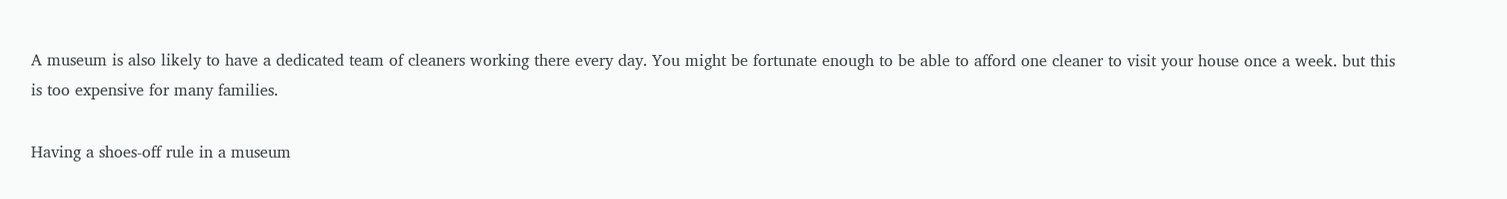A museum is also likely to have a dedicated team of cleaners working there every day. You might be fortunate enough to be able to afford one cleaner to visit your house once a week. but this is too expensive for many families.

Having a shoes-off rule in a museum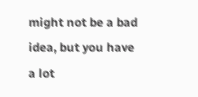might not be a bad idea, but you have a lot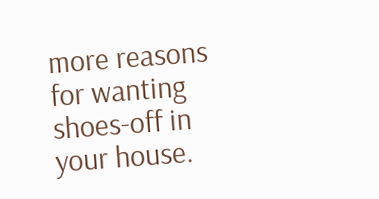more reasons for wanting shoes-off in your house.